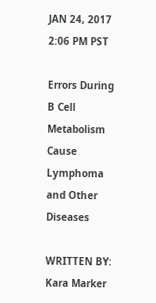JAN 24, 2017 2:06 PM PST

Errors During B Cell Metabolism Cause Lymphoma and Other Diseases

WRITTEN BY: Kara Marker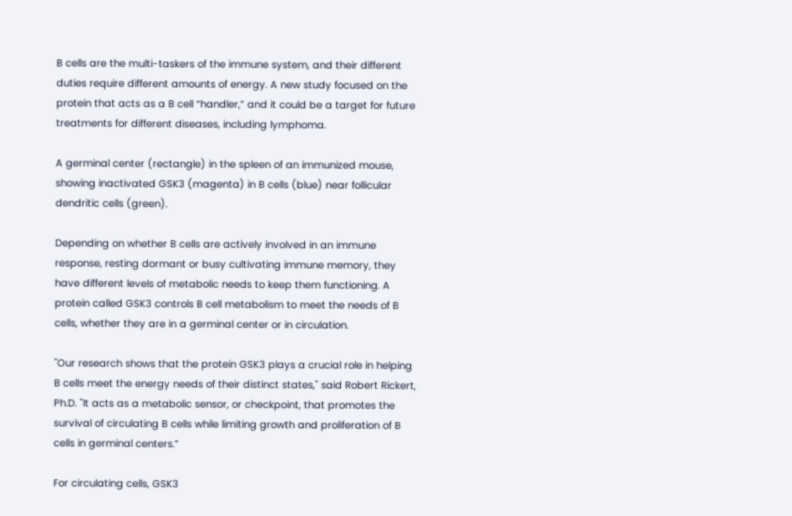B cells are the multi-taskers of the immune system, and their different duties require different amounts of energy. A new study focused on the protein that acts as a B cell “handler,” and it could be a target for future treatments for different diseases, including lymphoma.

A germinal center (rectangle) in the spleen of an immunized mouse, showing inactivated GSK3 (magenta) in B cells (blue) near follicular dendritic cells (green).

Depending on whether B cells are actively involved in an immune response, resting dormant or busy cultivating immune memory, they have different levels of metabolic needs to keep them functioning. A protein called GSK3 controls B cell metabolism to meet the needs of B cells, whether they are in a germinal center or in circulation.

"Our research shows that the protein GSK3 plays a crucial role in helping B cells meet the energy needs of their distinct states," said Robert Rickert, Ph.D. "It acts as a metabolic sensor, or checkpoint, that promotes the survival of circulating B cells while limiting growth and proliferation of B cells in germinal centers.”

For circulating cells, GSK3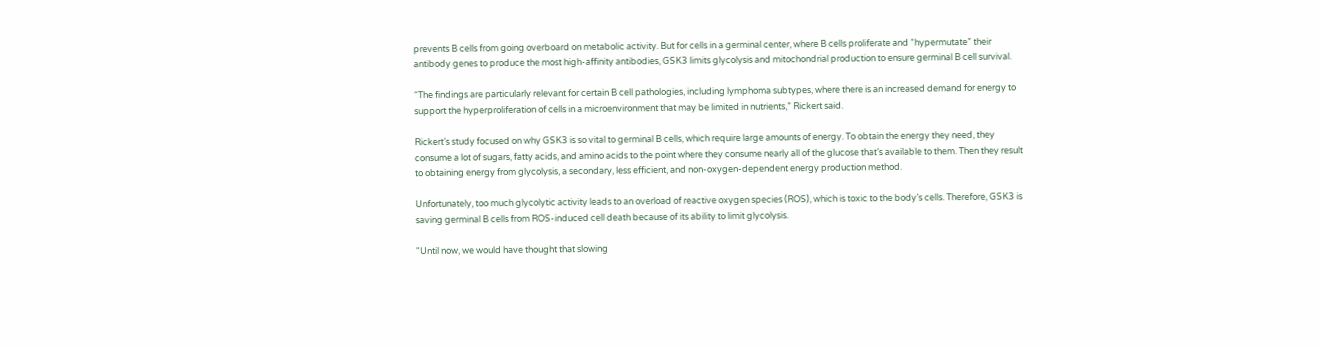prevents B cells from going overboard on metabolic activity. But for cells in a germinal center, where B cells proliferate and “hypermutate” their antibody genes to produce the most high-affinity antibodies, GSK3 limits glycolysis and mitochondrial production to ensure germinal B cell survival.

“The findings are particularly relevant for certain B cell pathologies, including lymphoma subtypes, where there is an increased demand for energy to support the hyperproliferation of cells in a microenvironment that may be limited in nutrients,” Rickert said.

Rickert’s study focused on why GSK3 is so vital to germinal B cells, which require large amounts of energy. To obtain the energy they need, they consume a lot of sugars, fatty acids, and amino acids to the point where they consume nearly all of the glucose that’s available to them. Then they result to obtaining energy from glycolysis, a secondary, less efficient, and non-oxygen-dependent energy production method.

Unfortunately, too much glycolytic activity leads to an overload of reactive oxygen species (ROS), which is toxic to the body’s cells. Therefore, GSK3 is saving germinal B cells from ROS-induced cell death because of its ability to limit glycolysis.

"Until now, we would have thought that slowing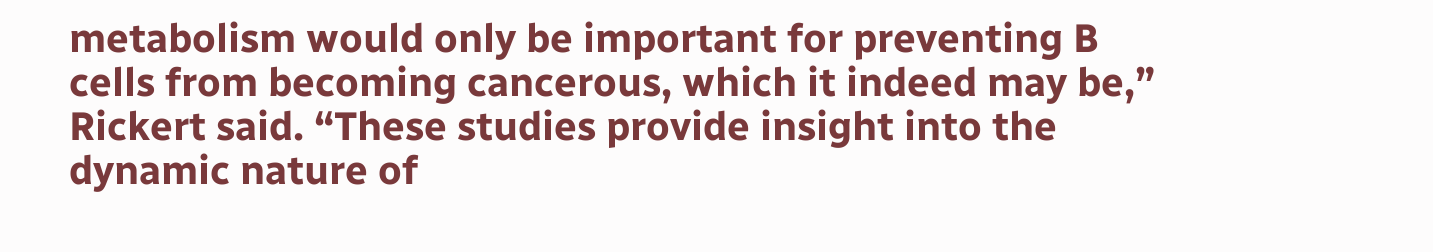metabolism would only be important for preventing B cells from becoming cancerous, which it indeed may be,” Rickert said. “These studies provide insight into the dynamic nature of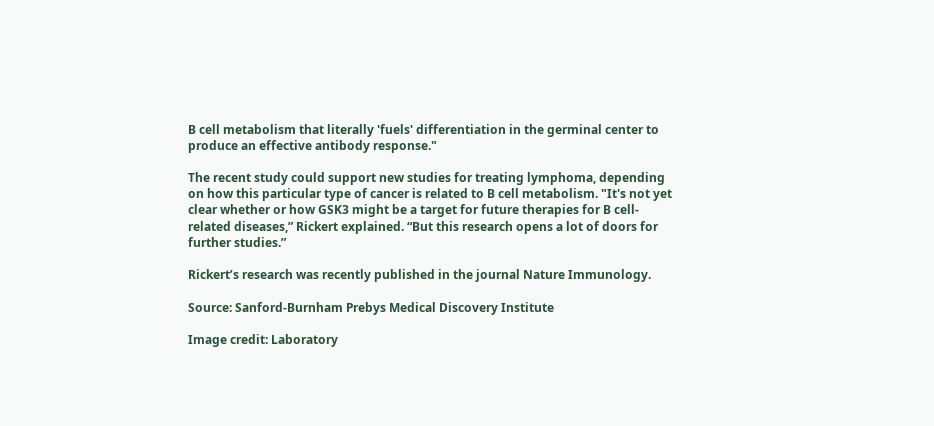B cell metabolism that literally 'fuels' differentiation in the germinal center to produce an effective antibody response."

The recent study could support new studies for treating lymphoma, depending on how this particular type of cancer is related to B cell metabolism. "It's not yet clear whether or how GSK3 might be a target for future therapies for B cell-related diseases,” Rickert explained. “But this research opens a lot of doors for further studies.”

Rickert’s research was recently published in the journal Nature Immunology.

Source: Sanford-Burnham Prebys Medical Discovery Institute

Image credit: Laboratory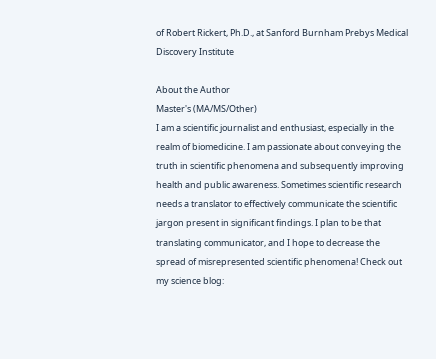of Robert Rickert, Ph.D., at Sanford Burnham Prebys Medical Discovery Institute

About the Author
Master's (MA/MS/Other)
I am a scientific journalist and enthusiast, especially in the realm of biomedicine. I am passionate about conveying the truth in scientific phenomena and subsequently improving health and public awareness. Sometimes scientific research needs a translator to effectively communicate the scientific jargon present in significant findings. I plan to be that translating communicator, and I hope to decrease the spread of misrepresented scientific phenomena! Check out my science blog: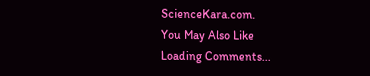ScienceKara.com.
You May Also Like
Loading Comments...